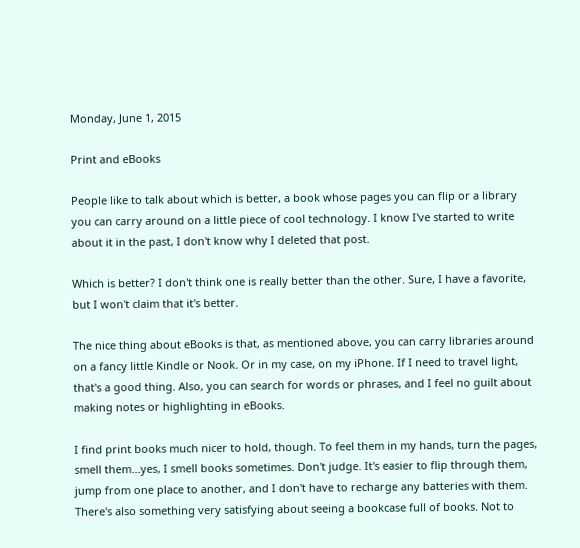Monday, June 1, 2015

Print and eBooks

People like to talk about which is better, a book whose pages you can flip or a library you can carry around on a little piece of cool technology. I know I've started to write about it in the past, I don't know why I deleted that post.

Which is better? I don't think one is really better than the other. Sure, I have a favorite, but I won't claim that it's better.

The nice thing about eBooks is that, as mentioned above, you can carry libraries around on a fancy little Kindle or Nook. Or in my case, on my iPhone. If I need to travel light, that's a good thing. Also, you can search for words or phrases, and I feel no guilt about making notes or highlighting in eBooks.

I find print books much nicer to hold, though. To feel them in my hands, turn the pages, smell them...yes, I smell books sometimes. Don't judge. It's easier to flip through them, jump from one place to another, and I don't have to recharge any batteries with them. There's also something very satisfying about seeing a bookcase full of books. Not to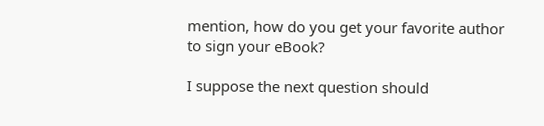mention, how do you get your favorite author to sign your eBook?

I suppose the next question should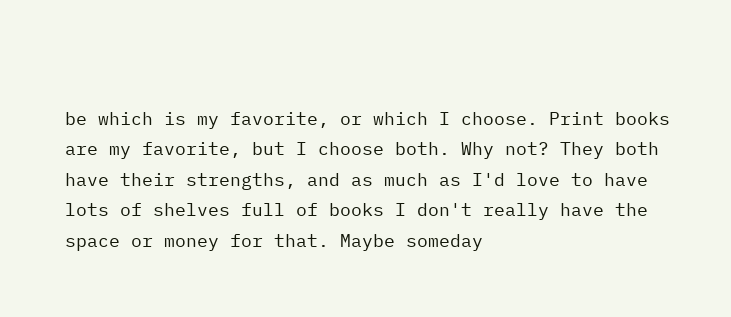be which is my favorite, or which I choose. Print books are my favorite, but I choose both. Why not? They both have their strengths, and as much as I'd love to have lots of shelves full of books I don't really have the space or money for that. Maybe someday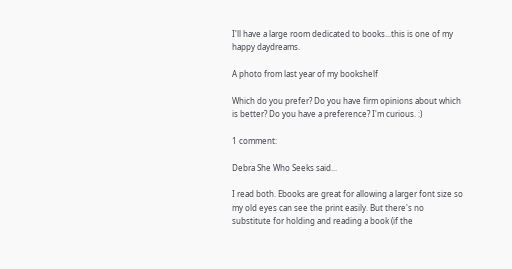I'll have a large room dedicated to books...this is one of my happy daydreams.

A photo from last year of my bookshelf

Which do you prefer? Do you have firm opinions about which is better? Do you have a preference? I'm curious. :)

1 comment:

Debra She Who Seeks said...

I read both. Ebooks are great for allowing a larger font size so my old eyes can see the print easily. But there's no substitute for holding and reading a book (if the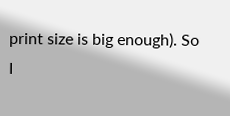print size is big enough). So I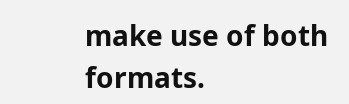make use of both formats.